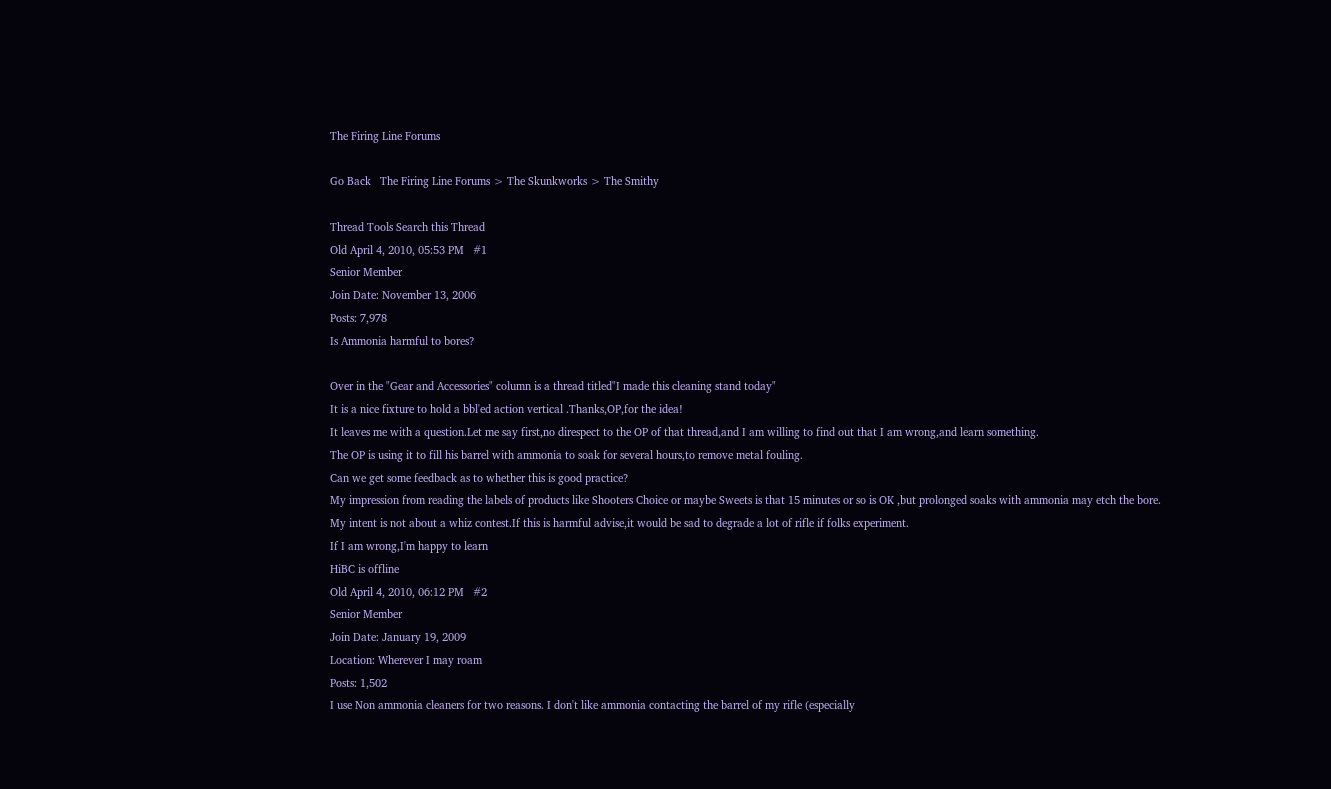The Firing Line Forums

Go Back   The Firing Line Forums > The Skunkworks > The Smithy

Thread Tools Search this Thread
Old April 4, 2010, 05:53 PM   #1
Senior Member
Join Date: November 13, 2006
Posts: 7,978
Is Ammonia harmful to bores?

Over in the "Gear and Accessories" column is a thread titled"I made this cleaning stand today"
It is a nice fixture to hold a bbl'ed action vertical .Thanks,OP,for the idea!
It leaves me with a question.Let me say first,no direspect to the OP of that thread,and I am willing to find out that I am wrong,and learn something.
The OP is using it to fill his barrel with ammonia to soak for several hours,to remove metal fouling.
Can we get some feedback as to whether this is good practice?
My impression from reading the labels of products like Shooters Choice or maybe Sweets is that 15 minutes or so is OK ,but prolonged soaks with ammonia may etch the bore.
My intent is not about a whiz contest.If this is harmful advise,it would be sad to degrade a lot of rifle if folks experiment.
If I am wrong,I'm happy to learn
HiBC is offline
Old April 4, 2010, 06:12 PM   #2
Senior Member
Join Date: January 19, 2009
Location: Wherever I may roam
Posts: 1,502
I use Non ammonia cleaners for two reasons. I don't like ammonia contacting the barrel of my rifle (especially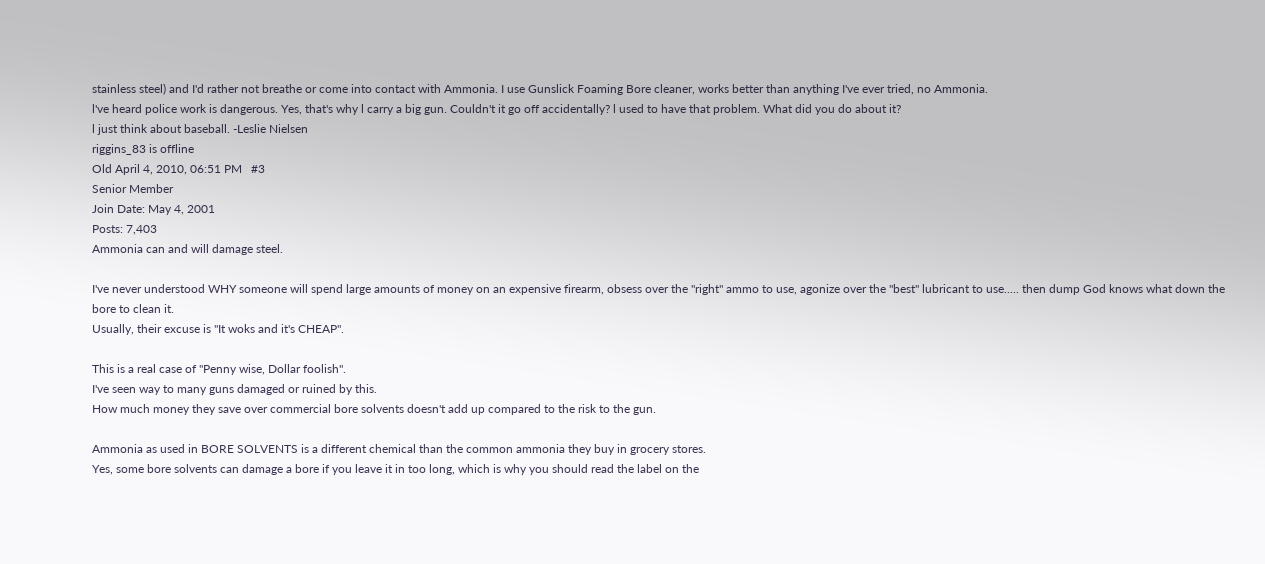stainless steel) and I'd rather not breathe or come into contact with Ammonia. I use Gunslick Foaming Bore cleaner, works better than anything I've ever tried, no Ammonia.
l've heard police work is dangerous. Yes, that's why l carry a big gun. Couldn't it go off accidentally? l used to have that problem. What did you do about it?
l just think about baseball. -Leslie Nielsen
riggins_83 is offline
Old April 4, 2010, 06:51 PM   #3
Senior Member
Join Date: May 4, 2001
Posts: 7,403
Ammonia can and will damage steel.

I've never understood WHY someone will spend large amounts of money on an expensive firearm, obsess over the "right" ammo to use, agonize over the "best" lubricant to use..... then dump God knows what down the bore to clean it.
Usually, their excuse is "It woks and it's CHEAP".

This is a real case of "Penny wise, Dollar foolish".
I've seen way to many guns damaged or ruined by this.
How much money they save over commercial bore solvents doesn't add up compared to the risk to the gun.

Ammonia as used in BORE SOLVENTS is a different chemical than the common ammonia they buy in grocery stores.
Yes, some bore solvents can damage a bore if you leave it in too long, which is why you should read the label on the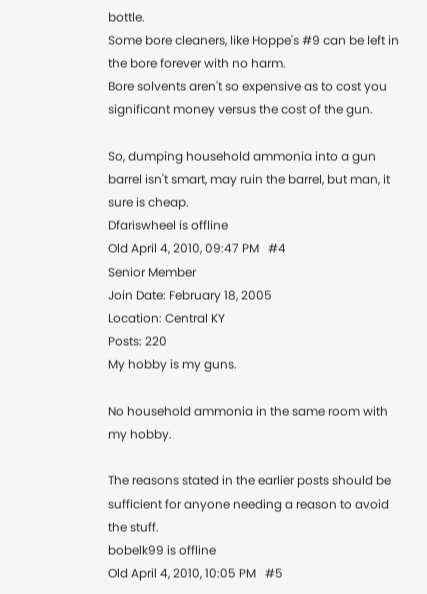bottle.
Some bore cleaners, like Hoppe's #9 can be left in the bore forever with no harm.
Bore solvents aren't so expensive as to cost you significant money versus the cost of the gun.

So, dumping household ammonia into a gun barrel isn't smart, may ruin the barrel, but man, it sure is cheap.
Dfariswheel is offline
Old April 4, 2010, 09:47 PM   #4
Senior Member
Join Date: February 18, 2005
Location: Central KY
Posts: 220
My hobby is my guns.

No household ammonia in the same room with my hobby.

The reasons stated in the earlier posts should be sufficient for anyone needing a reason to avoid the stuff.
bobelk99 is offline
Old April 4, 2010, 10:05 PM   #5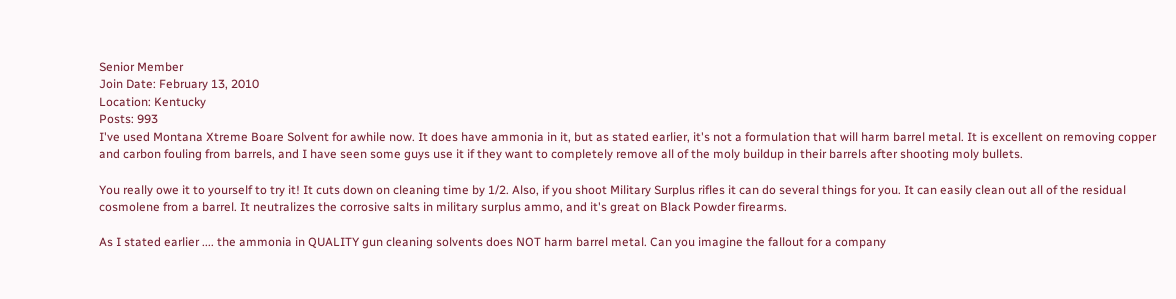Senior Member
Join Date: February 13, 2010
Location: Kentucky
Posts: 993
I've used Montana Xtreme Boare Solvent for awhile now. It does have ammonia in it, but as stated earlier, it's not a formulation that will harm barrel metal. It is excellent on removing copper and carbon fouling from barrels, and I have seen some guys use it if they want to completely remove all of the moly buildup in their barrels after shooting moly bullets.

You really owe it to yourself to try it! It cuts down on cleaning time by 1/2. Also, if you shoot Military Surplus rifles it can do several things for you. It can easily clean out all of the residual cosmolene from a barrel. It neutralizes the corrosive salts in military surplus ammo, and it's great on Black Powder firearms.

As I stated earlier .... the ammonia in QUALITY gun cleaning solvents does NOT harm barrel metal. Can you imagine the fallout for a company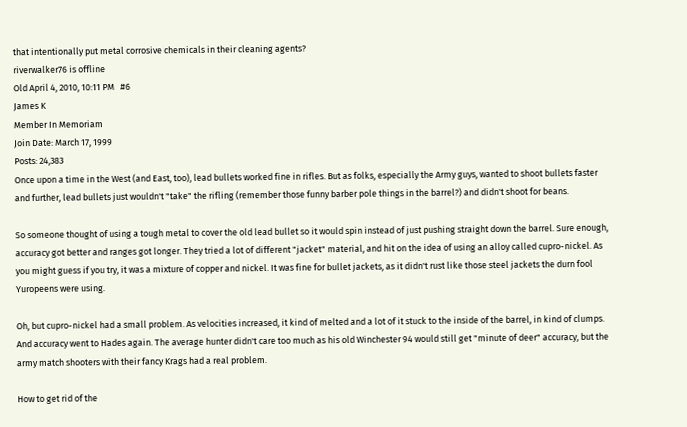that intentionally put metal corrosive chemicals in their cleaning agents?
riverwalker76 is offline
Old April 4, 2010, 10:11 PM   #6
James K
Member In Memoriam
Join Date: March 17, 1999
Posts: 24,383
Once upon a time in the West (and East, too), lead bullets worked fine in rifles. But as folks, especially the Army guys, wanted to shoot bullets faster and further, lead bullets just wouldn't "take" the rifling (remember those funny barber pole things in the barrel?) and didn't shoot for beans.

So someone thought of using a tough metal to cover the old lead bullet so it would spin instead of just pushing straight down the barrel. Sure enough, accuracy got better and ranges got longer. They tried a lot of different "jacket" material, and hit on the idea of using an alloy called cupro-nickel. As you might guess if you try, it was a mixture of copper and nickel. It was fine for bullet jackets, as it didn't rust like those steel jackets the durn fool Yuropeens were using.

Oh, but cupro-nickel had a small problem. As velocities increased, it kind of melted and a lot of it stuck to the inside of the barrel, in kind of clumps. And accuracy went to Hades again. The average hunter didn't care too much as his old Winchester 94 would still get "minute of deer" accuracy, but the army match shooters with their fancy Krags had a real problem.

How to get rid of the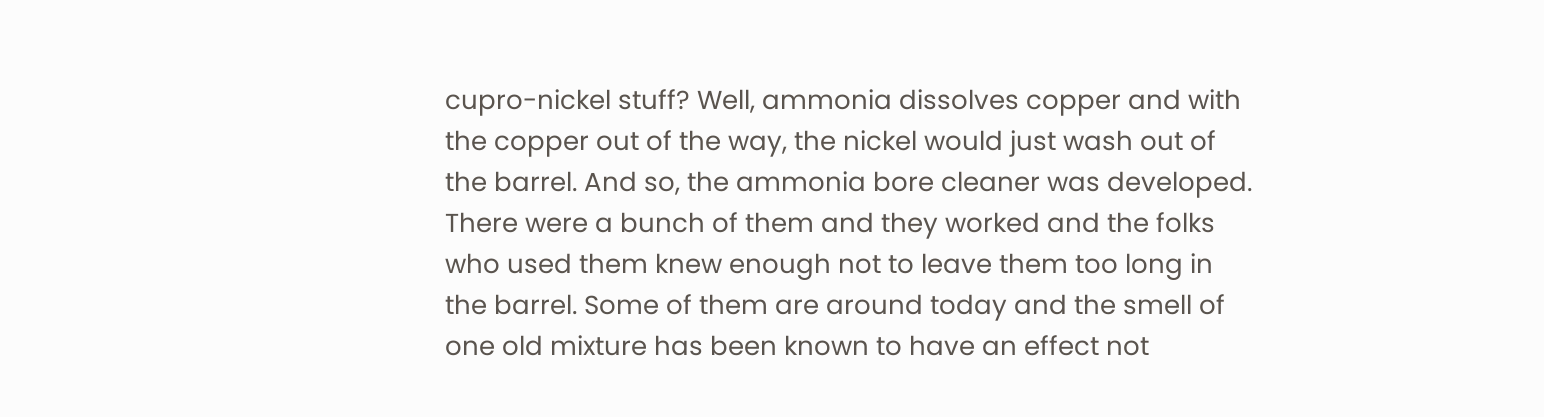cupro-nickel stuff? Well, ammonia dissolves copper and with the copper out of the way, the nickel would just wash out of the barrel. And so, the ammonia bore cleaner was developed. There were a bunch of them and they worked and the folks who used them knew enough not to leave them too long in the barrel. Some of them are around today and the smell of one old mixture has been known to have an effect not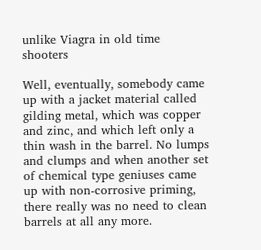unlike Viagra in old time shooters

Well, eventually, somebody came up with a jacket material called gilding metal, which was copper and zinc, and which left only a thin wash in the barrel. No lumps and clumps and when another set of chemical type geniuses came up with non-corrosive priming, there really was no need to clean barrels at all any more.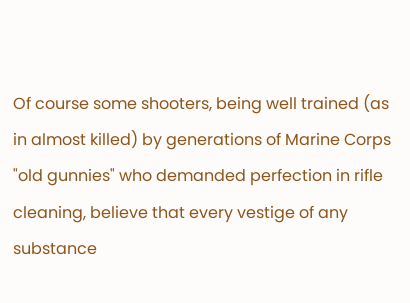Of course some shooters, being well trained (as in almost killed) by generations of Marine Corps "old gunnies" who demanded perfection in rifle cleaning, believe that every vestige of any substance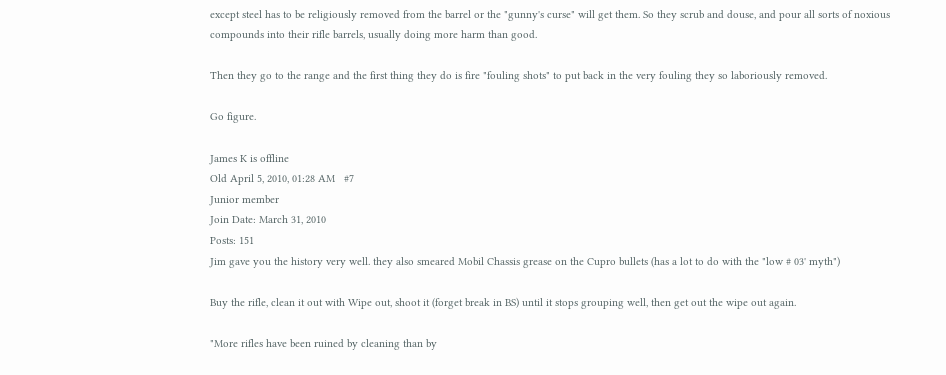except steel has to be religiously removed from the barrel or the "gunny's curse" will get them. So they scrub and douse, and pour all sorts of noxious compounds into their rifle barrels, usually doing more harm than good.

Then they go to the range and the first thing they do is fire "fouling shots" to put back in the very fouling they so laboriously removed.

Go figure.

James K is offline
Old April 5, 2010, 01:28 AM   #7
Junior member
Join Date: March 31, 2010
Posts: 151
Jim gave you the history very well. they also smeared Mobil Chassis grease on the Cupro bullets (has a lot to do with the "low # 03' myth")

Buy the rifle, clean it out with Wipe out, shoot it (forget break in BS) until it stops grouping well, then get out the wipe out again.

"More rifles have been ruined by cleaning than by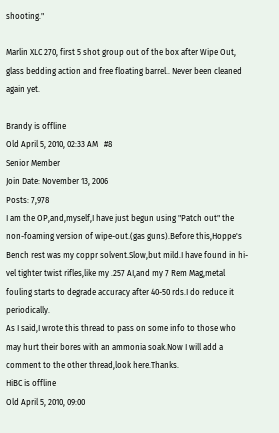shooting."

Marlin XLC 270, first 5 shot group out of the box after Wipe Out, glass bedding action and free floating barrel.. Never been cleaned again yet.

Brandy is offline
Old April 5, 2010, 02:33 AM   #8
Senior Member
Join Date: November 13, 2006
Posts: 7,978
I am the OP,and,myself,I have just begun using "Patch out" the non-foaming version of wipe-out.(gas guns).Before this,Hoppe's Bench rest was my coppr solvent.Slow,but mild.I have found in hi-vel tighter twist rifles,like my .257 AI,and my 7 Rem Mag,metal fouling starts to degrade accuracy after 40-50 rds.I do reduce it periodically.
As I said,I wrote this thread to pass on some info to those who may hurt their bores with an ammonia soak.Now I will add a comment to the other thread,look here.Thanks.
HiBC is offline
Old April 5, 2010, 09:00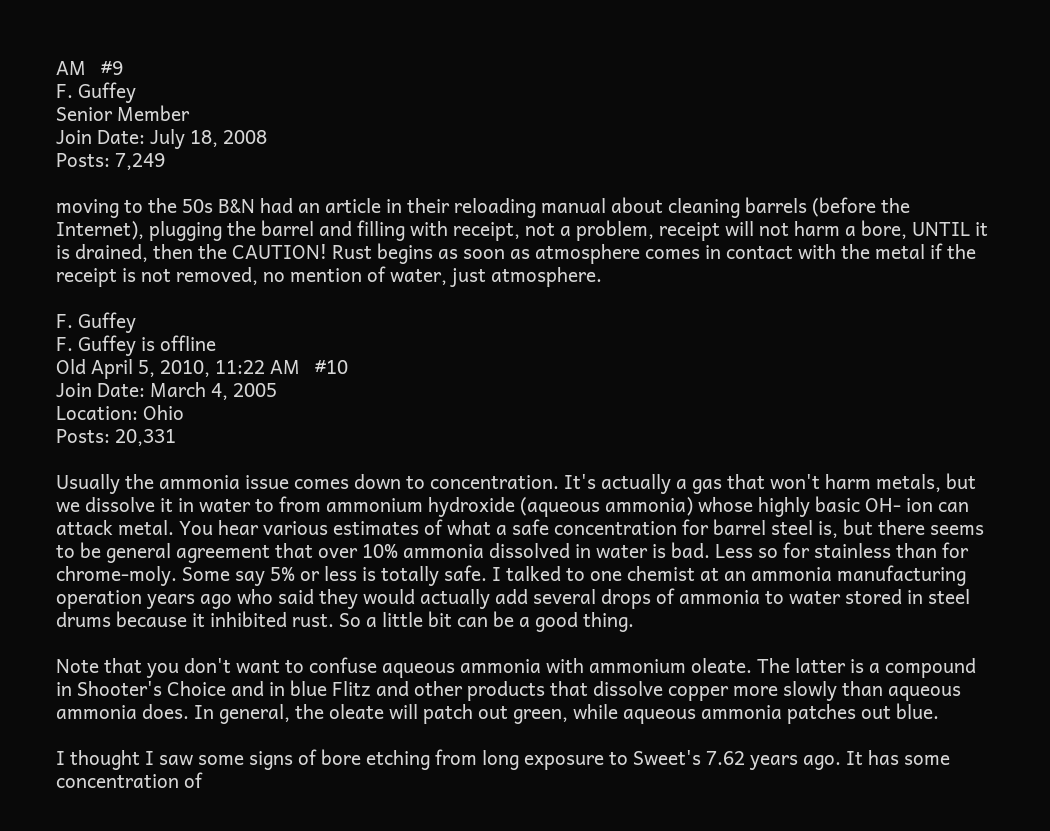AM   #9
F. Guffey
Senior Member
Join Date: July 18, 2008
Posts: 7,249

moving to the 50s B&N had an article in their reloading manual about cleaning barrels (before the Internet), plugging the barrel and filling with receipt, not a problem, receipt will not harm a bore, UNTIL it is drained, then the CAUTION! Rust begins as soon as atmosphere comes in contact with the metal if the receipt is not removed, no mention of water, just atmosphere.

F. Guffey
F. Guffey is offline
Old April 5, 2010, 11:22 AM   #10
Join Date: March 4, 2005
Location: Ohio
Posts: 20,331

Usually the ammonia issue comes down to concentration. It's actually a gas that won't harm metals, but we dissolve it in water to from ammonium hydroxide (aqueous ammonia) whose highly basic OH- ion can attack metal. You hear various estimates of what a safe concentration for barrel steel is, but there seems to be general agreement that over 10% ammonia dissolved in water is bad. Less so for stainless than for chrome-moly. Some say 5% or less is totally safe. I talked to one chemist at an ammonia manufacturing operation years ago who said they would actually add several drops of ammonia to water stored in steel drums because it inhibited rust. So a little bit can be a good thing.

Note that you don't want to confuse aqueous ammonia with ammonium oleate. The latter is a compound in Shooter's Choice and in blue Flitz and other products that dissolve copper more slowly than aqueous ammonia does. In general, the oleate will patch out green, while aqueous ammonia patches out blue.

I thought I saw some signs of bore etching from long exposure to Sweet's 7.62 years ago. It has some concentration of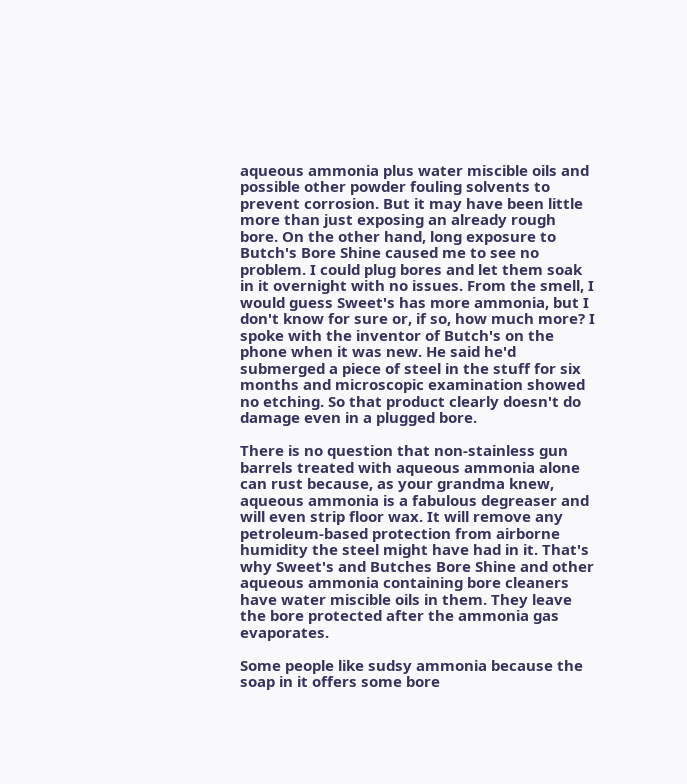aqueous ammonia plus water miscible oils and possible other powder fouling solvents to prevent corrosion. But it may have been little more than just exposing an already rough bore. On the other hand, long exposure to Butch's Bore Shine caused me to see no problem. I could plug bores and let them soak in it overnight with no issues. From the smell, I would guess Sweet's has more ammonia, but I don't know for sure or, if so, how much more? I spoke with the inventor of Butch's on the phone when it was new. He said he'd submerged a piece of steel in the stuff for six months and microscopic examination showed no etching. So that product clearly doesn't do damage even in a plugged bore.

There is no question that non-stainless gun barrels treated with aqueous ammonia alone can rust because, as your grandma knew, aqueous ammonia is a fabulous degreaser and will even strip floor wax. It will remove any petroleum-based protection from airborne humidity the steel might have had in it. That's why Sweet's and Butches Bore Shine and other aqueous ammonia containing bore cleaners have water miscible oils in them. They leave the bore protected after the ammonia gas evaporates.

Some people like sudsy ammonia because the soap in it offers some bore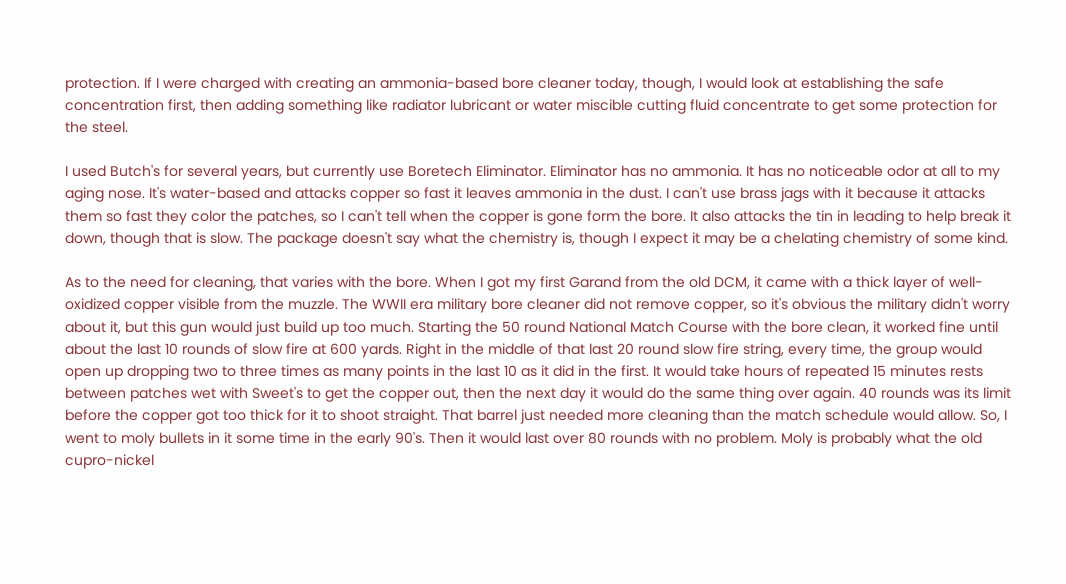protection. If I were charged with creating an ammonia-based bore cleaner today, though, I would look at establishing the safe concentration first, then adding something like radiator lubricant or water miscible cutting fluid concentrate to get some protection for the steel.

I used Butch's for several years, but currently use Boretech Eliminator. Eliminator has no ammonia. It has no noticeable odor at all to my aging nose. It's water-based and attacks copper so fast it leaves ammonia in the dust. I can't use brass jags with it because it attacks them so fast they color the patches, so I can't tell when the copper is gone form the bore. It also attacks the tin in leading to help break it down, though that is slow. The package doesn't say what the chemistry is, though I expect it may be a chelating chemistry of some kind.

As to the need for cleaning, that varies with the bore. When I got my first Garand from the old DCM, it came with a thick layer of well-oxidized copper visible from the muzzle. The WWII era military bore cleaner did not remove copper, so it's obvious the military didn't worry about it, but this gun would just build up too much. Starting the 50 round National Match Course with the bore clean, it worked fine until about the last 10 rounds of slow fire at 600 yards. Right in the middle of that last 20 round slow fire string, every time, the group would open up dropping two to three times as many points in the last 10 as it did in the first. It would take hours of repeated 15 minutes rests between patches wet with Sweet's to get the copper out, then the next day it would do the same thing over again. 40 rounds was its limit before the copper got too thick for it to shoot straight. That barrel just needed more cleaning than the match schedule would allow. So, I went to moly bullets in it some time in the early 90's. Then it would last over 80 rounds with no problem. Moly is probably what the old cupro-nickel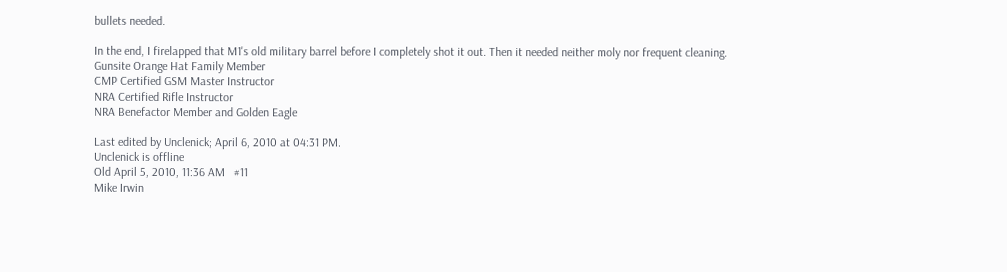bullets needed.

In the end, I firelapped that M1's old military barrel before I completely shot it out. Then it needed neither moly nor frequent cleaning.
Gunsite Orange Hat Family Member
CMP Certified GSM Master Instructor
NRA Certified Rifle Instructor
NRA Benefactor Member and Golden Eagle

Last edited by Unclenick; April 6, 2010 at 04:31 PM.
Unclenick is offline
Old April 5, 2010, 11:36 AM   #11
Mike Irwin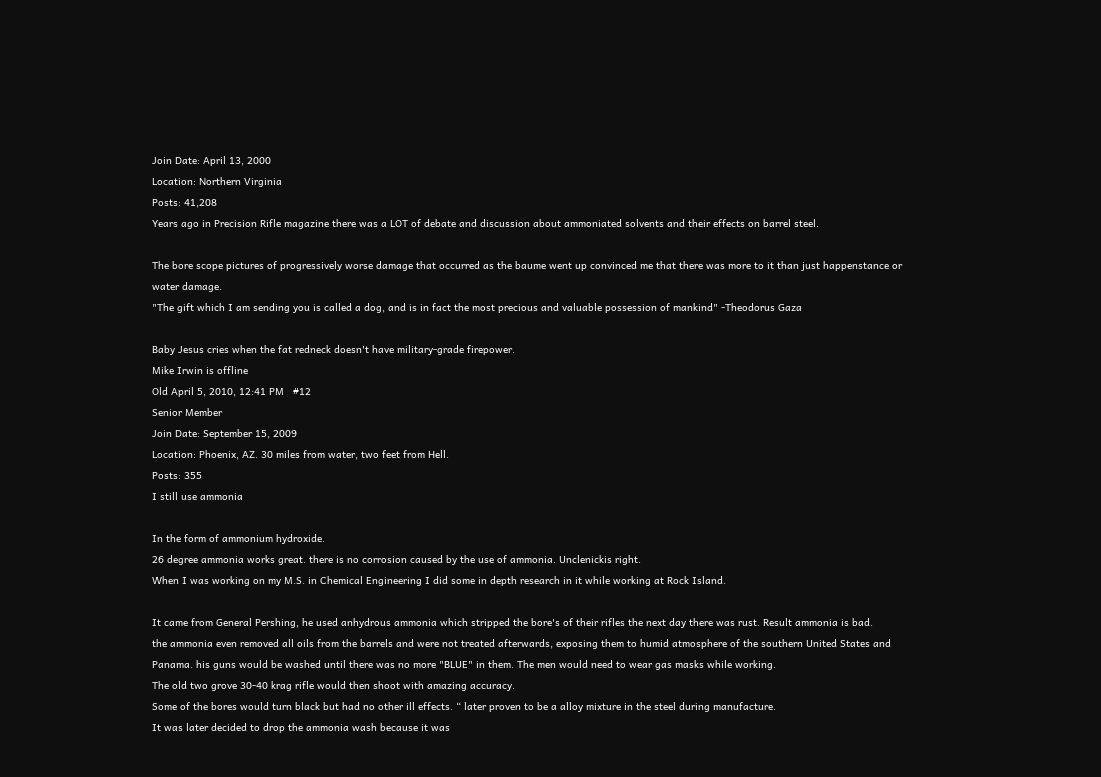Join Date: April 13, 2000
Location: Northern Virginia
Posts: 41,208
Years ago in Precision Rifle magazine there was a LOT of debate and discussion about ammoniated solvents and their effects on barrel steel.

The bore scope pictures of progressively worse damage that occurred as the baume went up convinced me that there was more to it than just happenstance or water damage.
"The gift which I am sending you is called a dog, and is in fact the most precious and valuable possession of mankind" -Theodorus Gaza

Baby Jesus cries when the fat redneck doesn't have military-grade firepower.
Mike Irwin is offline
Old April 5, 2010, 12:41 PM   #12
Senior Member
Join Date: September 15, 2009
Location: Phoenix, AZ. 30 miles from water, two feet from Hell.
Posts: 355
I still use ammonia

In the form of ammonium hydroxide.
26 degree ammonia works great. there is no corrosion caused by the use of ammonia. Unclenickis right.
When I was working on my M.S. in Chemical Engineering I did some in depth research in it while working at Rock Island.

It came from General Pershing, he used anhydrous ammonia which stripped the bore's of their rifles the next day there was rust. Result ammonia is bad.
the ammonia even removed all oils from the barrels and were not treated afterwards, exposing them to humid atmosphere of the southern United States and Panama. his guns would be washed until there was no more "BLUE" in them. The men would need to wear gas masks while working.
The old two grove 30-40 krag rifle would then shoot with amazing accuracy.
Some of the bores would turn black but had no other ill effects. “ later proven to be a alloy mixture in the steel during manufacture.
It was later decided to drop the ammonia wash because it was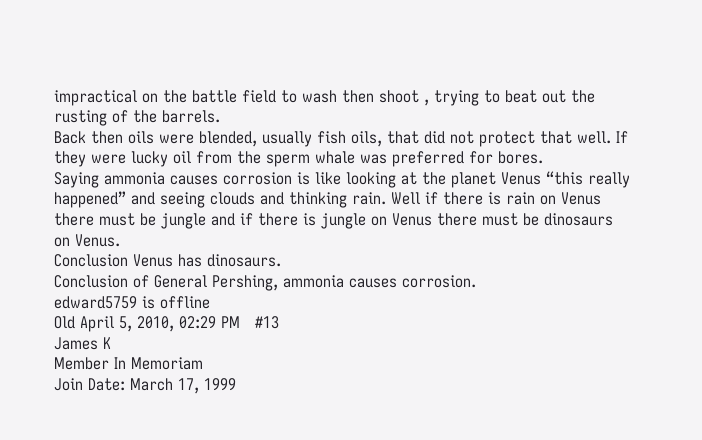impractical on the battle field to wash then shoot , trying to beat out the rusting of the barrels.
Back then oils were blended, usually fish oils, that did not protect that well. If they were lucky oil from the sperm whale was preferred for bores.
Saying ammonia causes corrosion is like looking at the planet Venus “this really happened” and seeing clouds and thinking rain. Well if there is rain on Venus there must be jungle and if there is jungle on Venus there must be dinosaurs on Venus.
Conclusion Venus has dinosaurs.
Conclusion of General Pershing, ammonia causes corrosion.
edward5759 is offline
Old April 5, 2010, 02:29 PM   #13
James K
Member In Memoriam
Join Date: March 17, 1999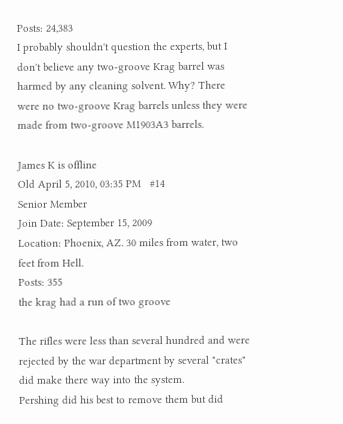Posts: 24,383
I probably shouldn't question the experts, but I don't believe any two-groove Krag barrel was harmed by any cleaning solvent. Why? There were no two-groove Krag barrels unless they were made from two-groove M1903A3 barrels.

James K is offline
Old April 5, 2010, 03:35 PM   #14
Senior Member
Join Date: September 15, 2009
Location: Phoenix, AZ. 30 miles from water, two feet from Hell.
Posts: 355
the krag had a run of two groove

The rifles were less than several hundred and were rejected by the war department by several "crates" did make there way into the system.
Pershing did his best to remove them but did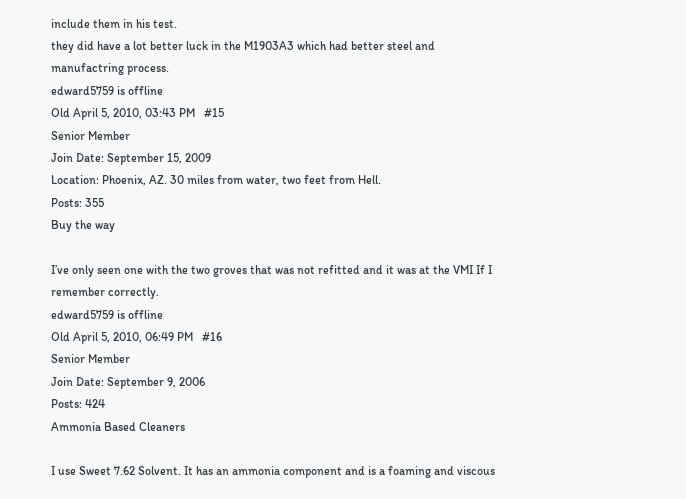include them in his test.
they did have a lot better luck in the M1903A3 which had better steel and manufactring process.
edward5759 is offline
Old April 5, 2010, 03:43 PM   #15
Senior Member
Join Date: September 15, 2009
Location: Phoenix, AZ. 30 miles from water, two feet from Hell.
Posts: 355
Buy the way

I’ve only seen one with the two groves that was not refitted and it was at the VMI If I remember correctly.
edward5759 is offline
Old April 5, 2010, 06:49 PM   #16
Senior Member
Join Date: September 9, 2006
Posts: 424
Ammonia Based Cleaners

I use Sweet 7.62 Solvent. It has an ammonia component and is a foaming and viscous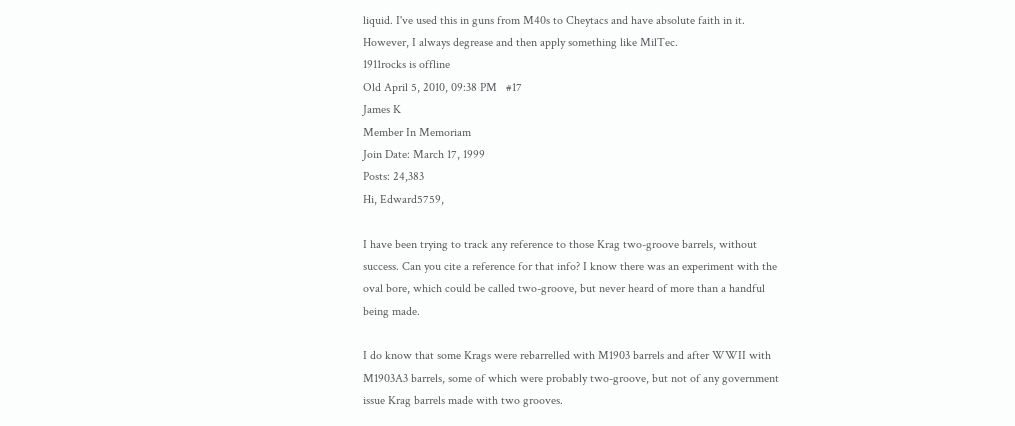liquid. I've used this in guns from M40s to Cheytacs and have absolute faith in it. However, I always degrease and then apply something like MilTec.
1911rocks is offline
Old April 5, 2010, 09:38 PM   #17
James K
Member In Memoriam
Join Date: March 17, 1999
Posts: 24,383
Hi, Edward5759,

I have been trying to track any reference to those Krag two-groove barrels, without success. Can you cite a reference for that info? I know there was an experiment with the oval bore, which could be called two-groove, but never heard of more than a handful being made.

I do know that some Krags were rebarrelled with M1903 barrels and after WWII with M1903A3 barrels, some of which were probably two-groove, but not of any government issue Krag barrels made with two grooves.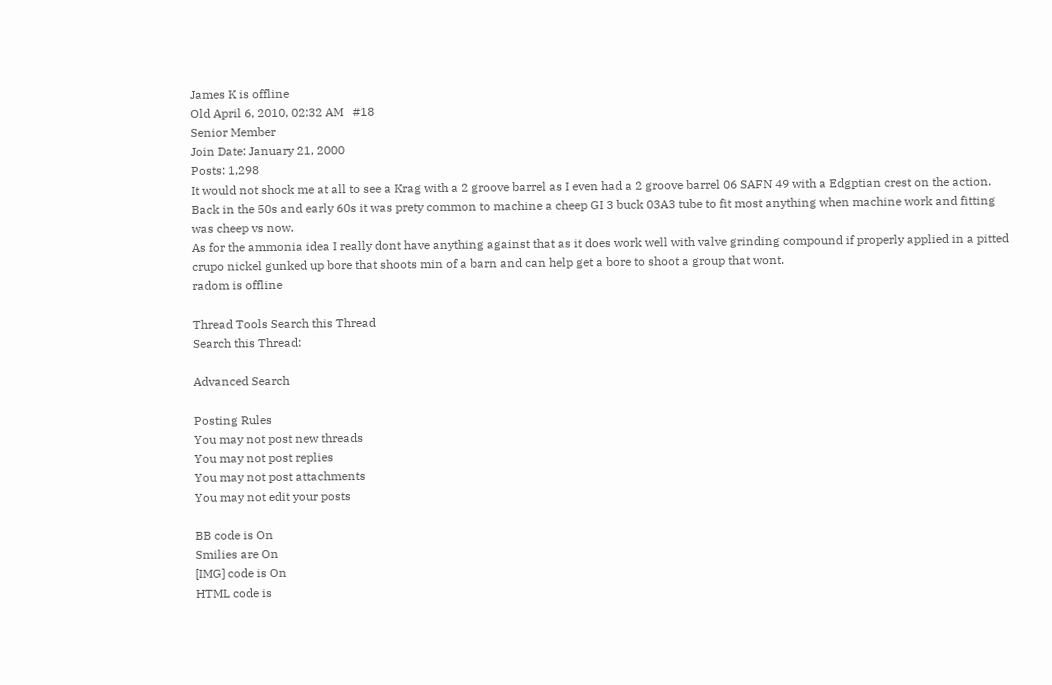James K is offline
Old April 6, 2010, 02:32 AM   #18
Senior Member
Join Date: January 21, 2000
Posts: 1,298
It would not shock me at all to see a Krag with a 2 groove barrel as I even had a 2 groove barrel 06 SAFN 49 with a Edgptian crest on the action. Back in the 50s and early 60s it was prety common to machine a cheep GI 3 buck 03A3 tube to fit most anything when machine work and fitting was cheep vs now.
As for the ammonia idea I really dont have anything against that as it does work well with valve grinding compound if properly applied in a pitted crupo nickel gunked up bore that shoots min of a barn and can help get a bore to shoot a group that wont.
radom is offline

Thread Tools Search this Thread
Search this Thread:

Advanced Search

Posting Rules
You may not post new threads
You may not post replies
You may not post attachments
You may not edit your posts

BB code is On
Smilies are On
[IMG] code is On
HTML code is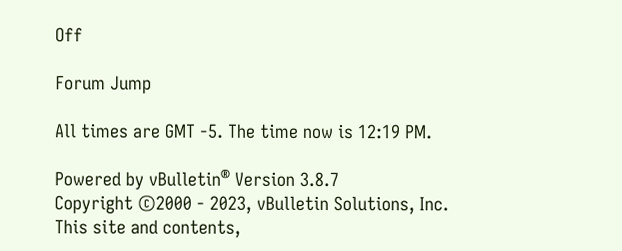Off

Forum Jump

All times are GMT -5. The time now is 12:19 PM.

Powered by vBulletin® Version 3.8.7
Copyright ©2000 - 2023, vBulletin Solutions, Inc.
This site and contents,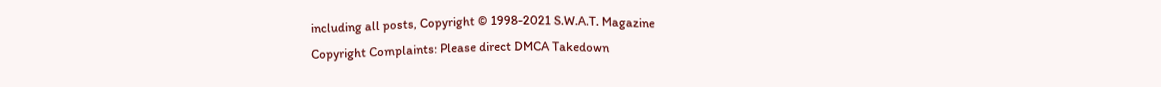including all posts, Copyright © 1998-2021 S.W.A.T. Magazine
Copyright Complaints: Please direct DMCA Takedown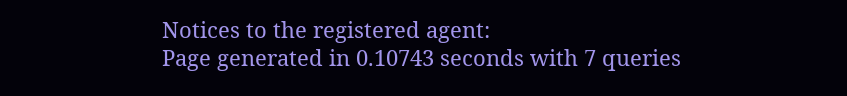Notices to the registered agent:
Page generated in 0.10743 seconds with 7 queries